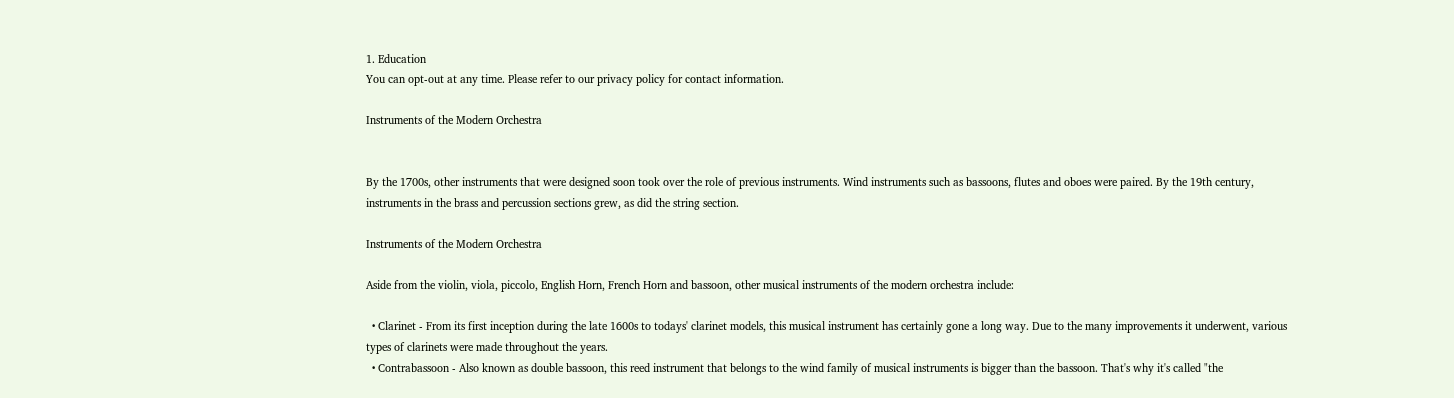1. Education
You can opt-out at any time. Please refer to our privacy policy for contact information.

Instruments of the Modern Orchestra


By the 1700s, other instruments that were designed soon took over the role of previous instruments. Wind instruments such as bassoons, flutes and oboes were paired. By the 19th century, instruments in the brass and percussion sections grew, as did the string section.

Instruments of the Modern Orchestra

Aside from the violin, viola, piccolo, English Horn, French Horn and bassoon, other musical instruments of the modern orchestra include:

  • Clarinet - From its first inception during the late 1600s to todays' clarinet models, this musical instrument has certainly gone a long way. Due to the many improvements it underwent, various types of clarinets were made throughout the years.
  • Contrabassoon - Also known as double bassoon, this reed instrument that belongs to the wind family of musical instruments is bigger than the bassoon. That's why it's called "the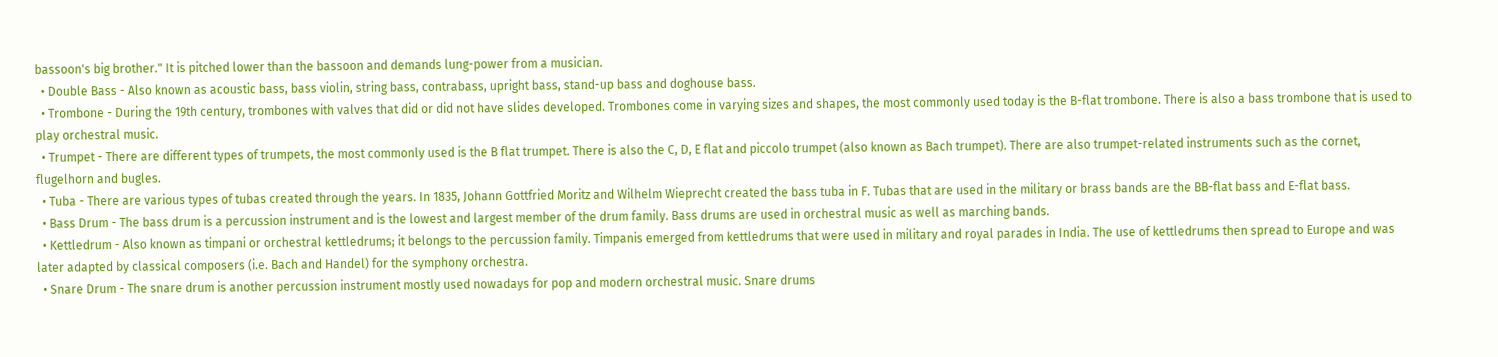bassoon's big brother." It is pitched lower than the bassoon and demands lung-power from a musician.
  • Double Bass - Also known as acoustic bass, bass violin, string bass, contrabass, upright bass, stand-up bass and doghouse bass.
  • Trombone - During the 19th century, trombones with valves that did or did not have slides developed. Trombones come in varying sizes and shapes, the most commonly used today is the B-flat trombone. There is also a bass trombone that is used to play orchestral music.
  • Trumpet - There are different types of trumpets, the most commonly used is the B flat trumpet. There is also the C, D, E flat and piccolo trumpet (also known as Bach trumpet). There are also trumpet-related instruments such as the cornet, flugelhorn and bugles.
  • Tuba - There are various types of tubas created through the years. In 1835, Johann Gottfried Moritz and Wilhelm Wieprecht created the bass tuba in F. Tubas that are used in the military or brass bands are the BB-flat bass and E-flat bass.
  • Bass Drum - The bass drum is a percussion instrument and is the lowest and largest member of the drum family. Bass drums are used in orchestral music as well as marching bands.
  • Kettledrum - Also known as timpani or orchestral kettledrums; it belongs to the percussion family. Timpanis emerged from kettledrums that were used in military and royal parades in India. The use of kettledrums then spread to Europe and was later adapted by classical composers (i.e. Bach and Handel) for the symphony orchestra.
  • Snare Drum - The snare drum is another percussion instrument mostly used nowadays for pop and modern orchestral music. Snare drums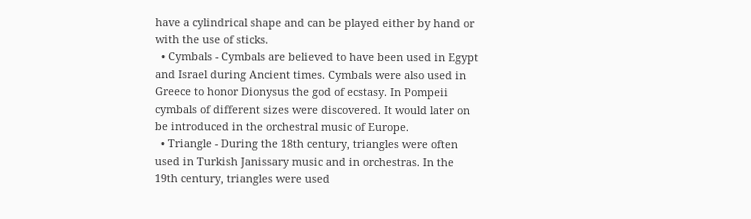have a cylindrical shape and can be played either by hand or with the use of sticks.
  • Cymbals - Cymbals are believed to have been used in Egypt and Israel during Ancient times. Cymbals were also used in Greece to honor Dionysus the god of ecstasy. In Pompeii cymbals of different sizes were discovered. It would later on be introduced in the orchestral music of Europe.
  • Triangle - During the 18th century, triangles were often used in Turkish Janissary music and in orchestras. In the 19th century, triangles were used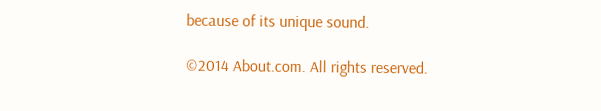because of its unique sound.

©2014 About.com. All rights reserved.